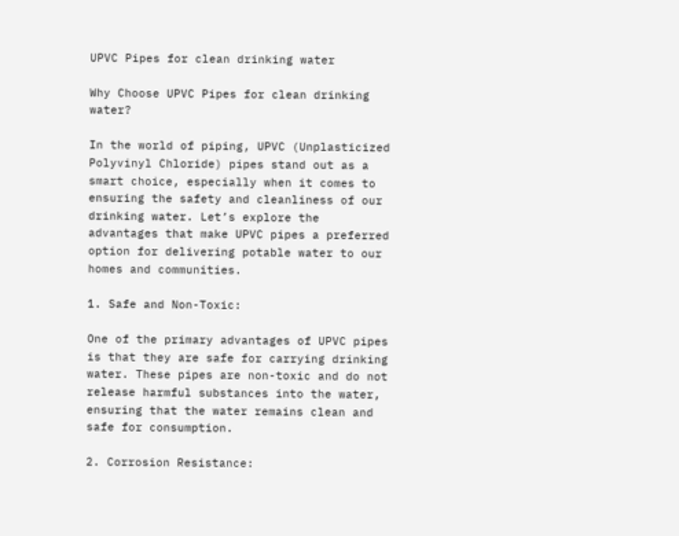UPVC Pipes for clean drinking water

Why Choose UPVC Pipes for clean drinking water?

In the world of piping, UPVC (Unplasticized Polyvinyl Chloride) pipes stand out as a smart choice, especially when it comes to ensuring the safety and cleanliness of our drinking water. Let’s explore the advantages that make UPVC pipes a preferred option for delivering potable water to our homes and communities.

1. Safe and Non-Toxic:

One of the primary advantages of UPVC pipes is that they are safe for carrying drinking water. These pipes are non-toxic and do not release harmful substances into the water, ensuring that the water remains clean and safe for consumption.

2. Corrosion Resistance: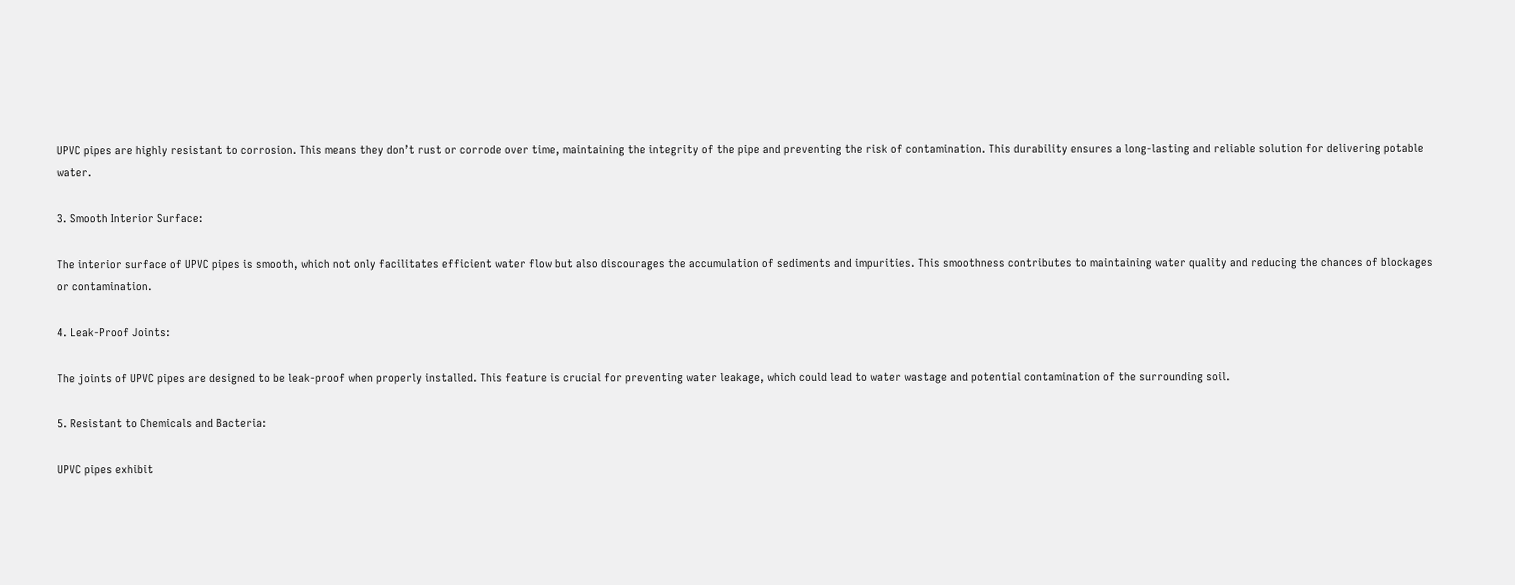UPVC pipes are highly resistant to corrosion. This means they don’t rust or corrode over time, maintaining the integrity of the pipe and preventing the risk of contamination. This durability ensures a long-lasting and reliable solution for delivering potable water.

3. Smooth Interior Surface:

The interior surface of UPVC pipes is smooth, which not only facilitates efficient water flow but also discourages the accumulation of sediments and impurities. This smoothness contributes to maintaining water quality and reducing the chances of blockages or contamination.

4. Leak-Proof Joints:

The joints of UPVC pipes are designed to be leak-proof when properly installed. This feature is crucial for preventing water leakage, which could lead to water wastage and potential contamination of the surrounding soil.

5. Resistant to Chemicals and Bacteria:

UPVC pipes exhibit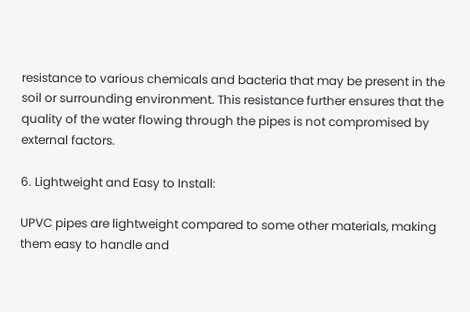resistance to various chemicals and bacteria that may be present in the soil or surrounding environment. This resistance further ensures that the quality of the water flowing through the pipes is not compromised by external factors.

6. Lightweight and Easy to Install:

UPVC pipes are lightweight compared to some other materials, making them easy to handle and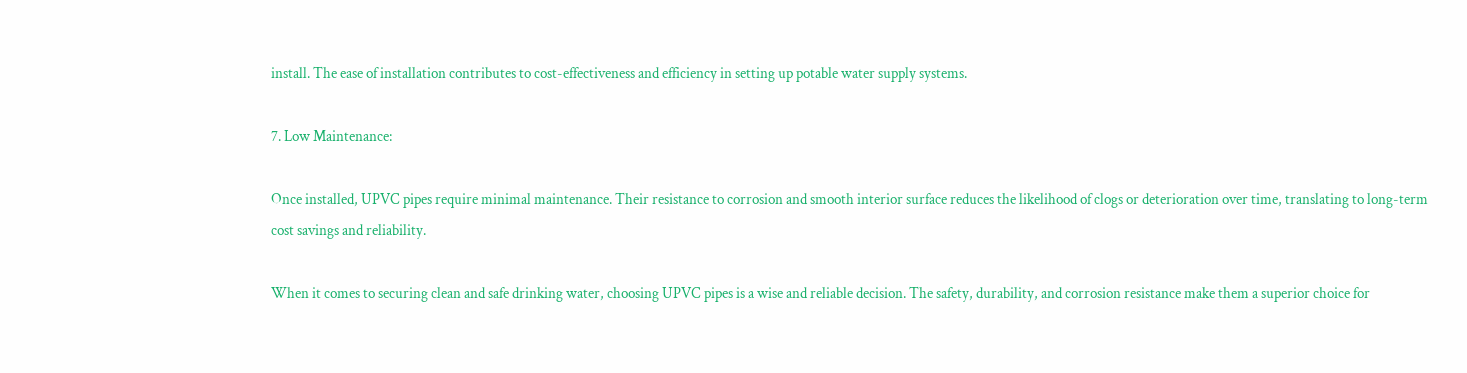install. The ease of installation contributes to cost-effectiveness and efficiency in setting up potable water supply systems.

7. Low Maintenance:

Once installed, UPVC pipes require minimal maintenance. Their resistance to corrosion and smooth interior surface reduces the likelihood of clogs or deterioration over time, translating to long-term cost savings and reliability.

When it comes to securing clean and safe drinking water, choosing UPVC pipes is a wise and reliable decision. The safety, durability, and corrosion resistance make them a superior choice for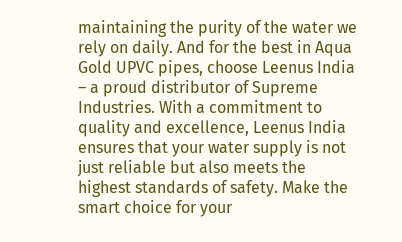maintaining the purity of the water we rely on daily. And for the best in Aqua Gold UPVC pipes, choose Leenus India – a proud distributor of Supreme Industries. With a commitment to quality and excellence, Leenus India ensures that your water supply is not just reliable but also meets the highest standards of safety. Make the smart choice for your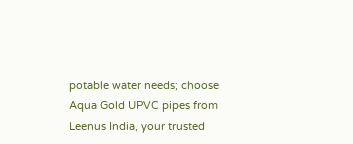potable water needs; choose Aqua Gold UPVC pipes from Leenus India, your trusted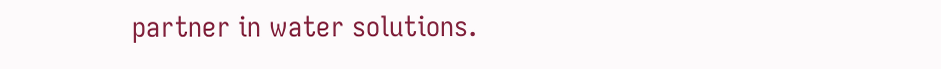partner in water solutions.